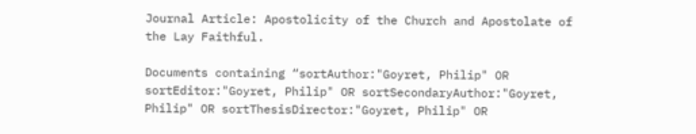Journal Article: Apostolicity of the Church and Apostolate of the Lay Faithful.

Documents containing “sortAuthor:"Goyret, Philip" OR sortEditor:"Goyret, Philip" OR sortSecondaryAuthor:"Goyret, Philip" OR sortThesisDirector:"Goyret, Philip" OR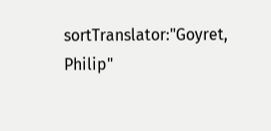sortTranslator:"Goyret, Philip"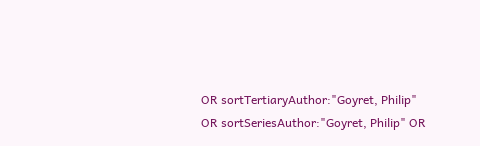OR sortTertiaryAuthor:"Goyret, Philip" OR sortSeriesAuthor:"Goyret, Philip" OR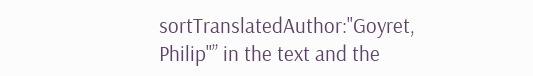sortTranslatedAuthor:"Goyret, Philip"” in the text and the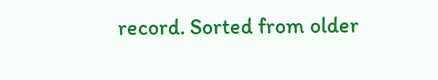record. Sorted from older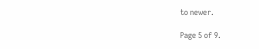to newer.

Page 5 of 9.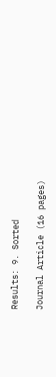Results: 9. Sorted

Journal Article (16 pages)